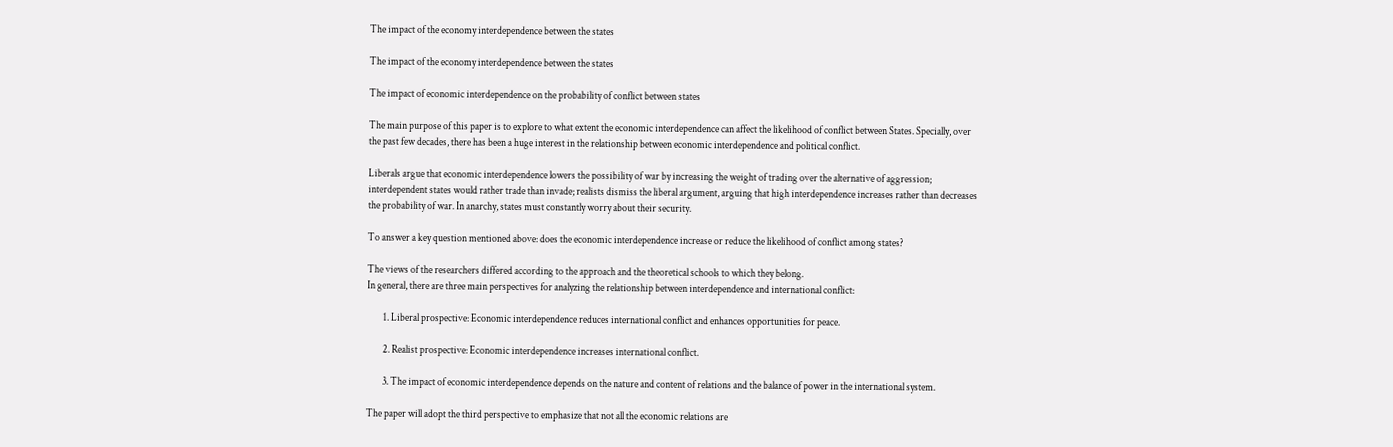The impact of the economy interdependence between the states

The impact of the economy interdependence between the states

The impact of economic interdependence on the probability of conflict between states

The main purpose of this paper is to explore to what extent the economic interdependence can affect the likelihood of conflict between States. Specially, over the past few decades, there has been a huge interest in the relationship between economic interdependence and political conflict.

Liberals argue that economic interdependence lowers the possibility of war by increasing the weight of trading over the alternative of aggression; interdependent states would rather trade than invade; realists dismiss the liberal argument, arguing that high interdependence increases rather than decreases the probability of war. In anarchy, states must constantly worry about their security.

To answer a key question mentioned above: does the economic interdependence increase or reduce the likelihood of conflict among states?

The views of the researchers differed according to the approach and the theoretical schools to which they belong.
In general, there are three main perspectives for analyzing the relationship between interdependence and international conflict:

        1. Liberal prospective: Economic interdependence reduces international conflict and enhances opportunities for peace.

        2. Realist prospective: Economic interdependence increases international conflict.

        3. The impact of economic interdependence depends on the nature and content of relations and the balance of power in the international system.

The paper will adopt the third perspective to emphasize that not all the economic relations are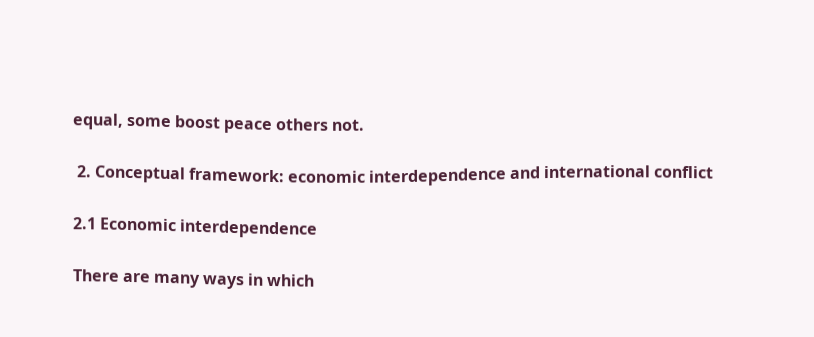equal, some boost peace others not.

 2. Conceptual framework: economic interdependence and international conflict

2.1 Economic interdependence

There are many ways in which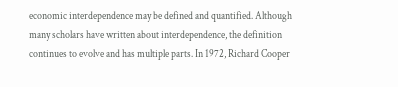economic interdependence may be defined and quantified. Although many scholars have written about interdependence, the definition continues to evolve and has multiple parts. In 1972, Richard Cooper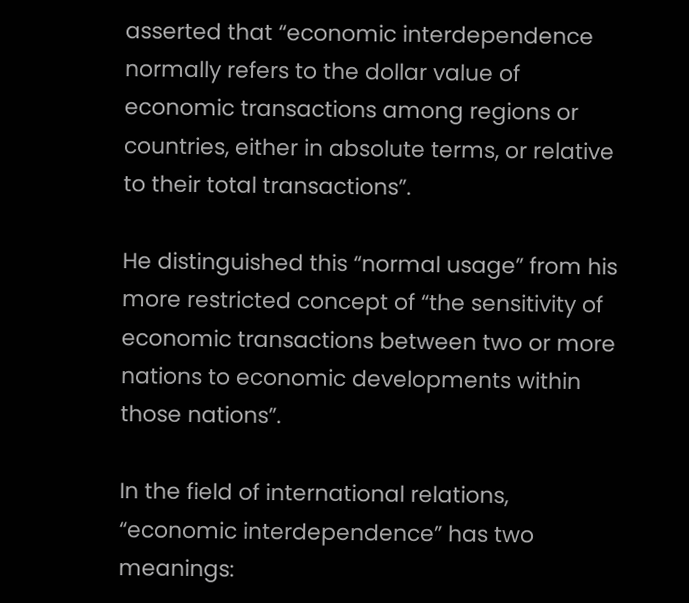asserted that “economic interdependence normally refers to the dollar value of economic transactions among regions or countries, either in absolute terms, or relative to their total transactions”.

He distinguished this “normal usage” from his more restricted concept of “the sensitivity of economic transactions between two or more nations to economic developments within those nations”.

In the field of international relations, “economic interdependence” has two meanings: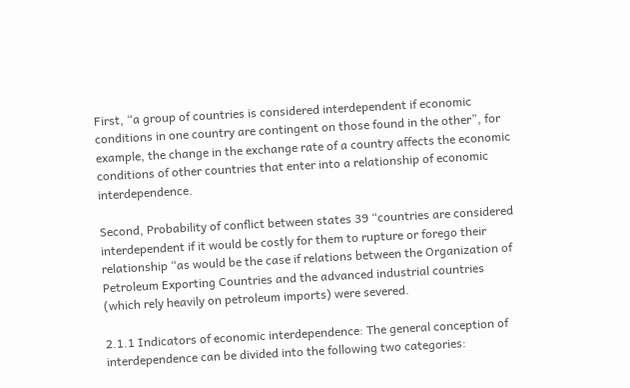First, “a group of countries is considered interdependent if economic conditions in one country are contingent on those found in the other”, for example, the change in the exchange rate of a country affects the economic conditions of other countries that enter into a relationship of economic interdependence.

Second, Probability of conflict between states 39 “countries are considered interdependent if it would be costly for them to rupture or forego their relationship “as would be the case if relations between the Organization of Petroleum Exporting Countries and the advanced industrial countries (which rely heavily on petroleum imports) were severed.

2.1.1 Indicators of economic interdependence: The general conception of interdependence can be divided into the following two categories: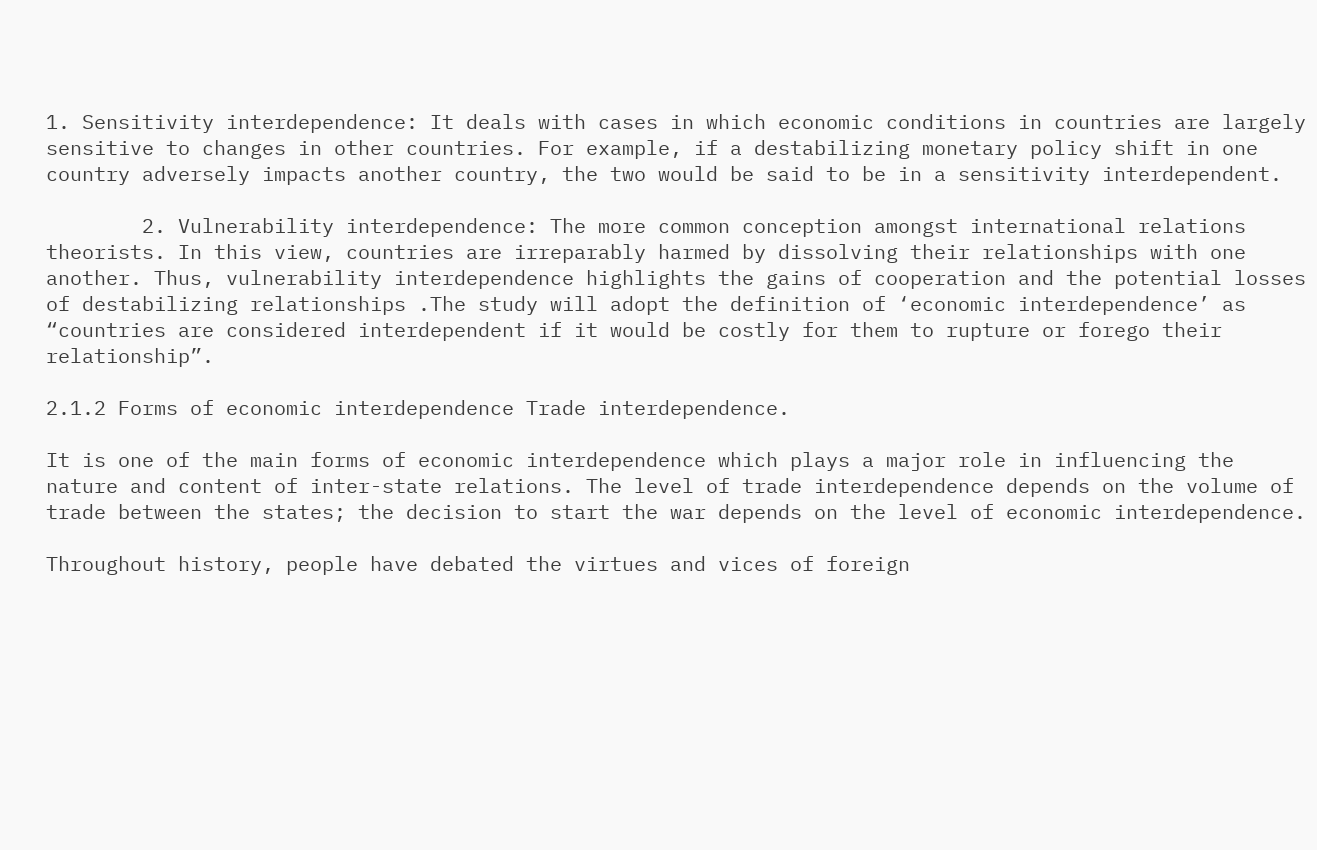1. Sensitivity interdependence: It deals with cases in which economic conditions in countries are largely sensitive to changes in other countries. For example, if a destabilizing monetary policy shift in one country adversely impacts another country, the two would be said to be in a sensitivity interdependent.

        2. Vulnerability interdependence: The more common conception amongst international relations theorists. In this view, countries are irreparably harmed by dissolving their relationships with one another. Thus, vulnerability interdependence highlights the gains of cooperation and the potential losses of destabilizing relationships .The study will adopt the definition of ‘economic interdependence’ as “countries are considered interdependent if it would be costly for them to rupture or forego their relationship”.

2.1.2 Forms of economic interdependence Trade interdependence.

It is one of the main forms of economic interdependence which plays a major role in influencing the nature and content of inter-state relations. The level of trade interdependence depends on the volume of trade between the states; the decision to start the war depends on the level of economic interdependence.

Throughout history, people have debated the virtues and vices of foreign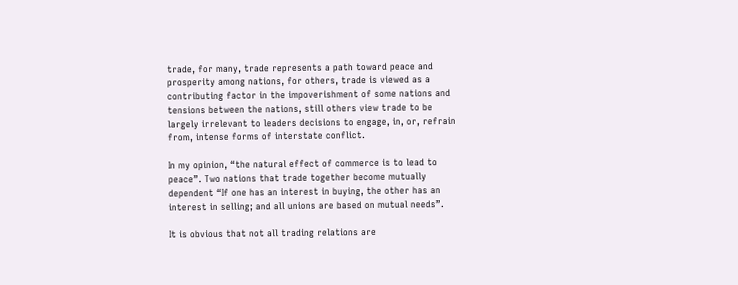trade, for many, trade represents a path toward peace and prosperity among nations, for others, trade is viewed as a contributing factor in the impoverishment of some nations and tensions between the nations, still others view trade to be largely irrelevant to leaders decisions to engage, in, or, refrain from, intense forms of interstate conflict.

In my opinion, “the natural effect of commerce is to lead to peace”. Two nations that trade together become mutually dependent “If one has an interest in buying, the other has an interest in selling; and all unions are based on mutual needs”.

It is obvious that not all trading relations are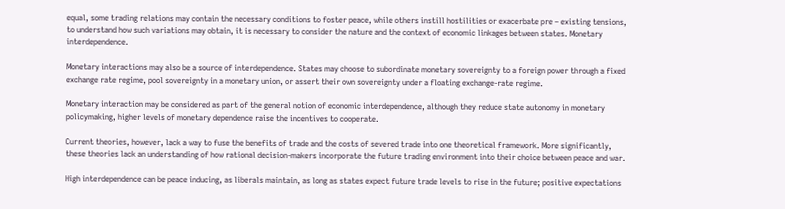equal, some trading relations may contain the necessary conditions to foster peace, while others instill hostilities or exacerbate pre – existing tensions, to understand how such variations may obtain, it is necessary to consider the nature and the context of economic linkages between states. Monetary interdependence.

Monetary interactions may also be a source of interdependence. States may choose to subordinate monetary sovereignty to a foreign power through a fixed exchange rate regime, pool sovereignty in a monetary union, or assert their own sovereignty under a floating exchange-rate regime.

Monetary interaction may be considered as part of the general notion of economic interdependence, although they reduce state autonomy in monetary policymaking, higher levels of monetary dependence raise the incentives to cooperate.

Current theories, however, lack a way to fuse the benefits of trade and the costs of severed trade into one theoretical framework. More significantly, these theories lack an understanding of how rational decision-makers incorporate the future trading environment into their choice between peace and war.

High interdependence can be peace inducing, as liberals maintain, as long as states expect future trade levels to rise in the future; positive expectations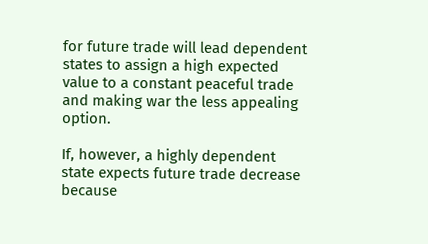for future trade will lead dependent states to assign a high expected value to a constant peaceful trade and making war the less appealing option.

If, however, a highly dependent state expects future trade decrease because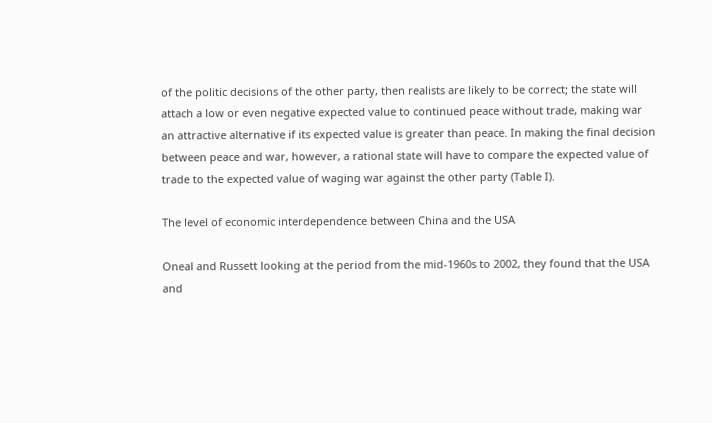of the politic decisions of the other party, then realists are likely to be correct; the state will attach a low or even negative expected value to continued peace without trade, making war an attractive alternative if its expected value is greater than peace. In making the final decision between peace and war, however, a rational state will have to compare the expected value of trade to the expected value of waging war against the other party (Table I).

The level of economic interdependence between China and the USA

Oneal and Russett looking at the period from the mid-1960s to 2002, they found that the USA and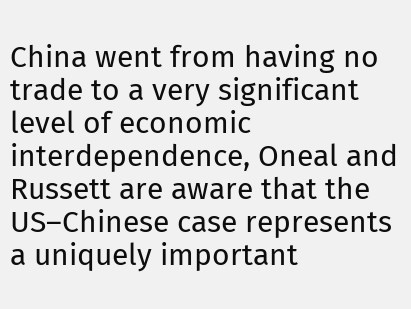China went from having no trade to a very significant level of economic interdependence, Oneal and Russett are aware that the US–Chinese case represents a uniquely important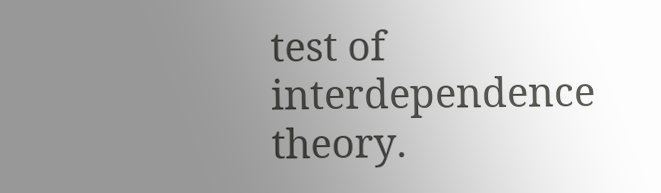test of interdependence theory.